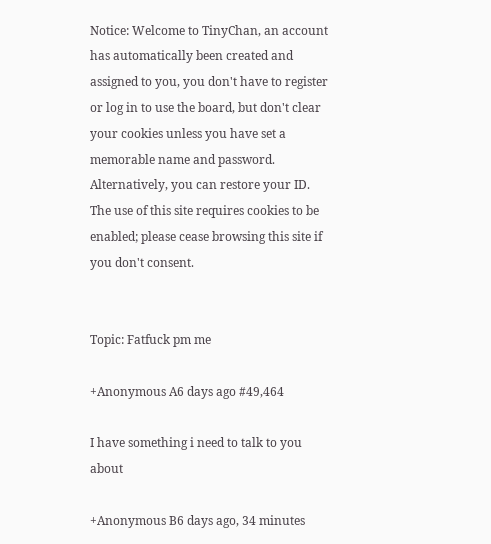Notice: Welcome to TinyChan, an account has automatically been created and assigned to you, you don't have to register or log in to use the board, but don't clear your cookies unless you have set a memorable name and password. Alternatively, you can restore your ID. The use of this site requires cookies to be enabled; please cease browsing this site if you don't consent.


Topic: Fatfuck pm me

+Anonymous A6 days ago #49,464

I have something i need to talk to you about

+Anonymous B6 days ago, 34 minutes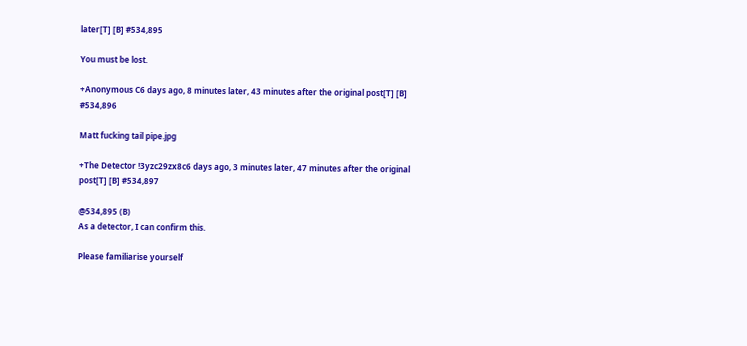later[T] [B] #534,895

You must be lost.

+Anonymous C6 days ago, 8 minutes later, 43 minutes after the original post[T] [B] #534,896

Matt fucking tail pipe.jpg

+The Detector !3yzc29zx8c6 days ago, 3 minutes later, 47 minutes after the original post[T] [B] #534,897

@534,895 (B)
As a detector, I can confirm this.

Please familiarise yourself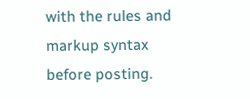with the rules and markup syntax before posting.